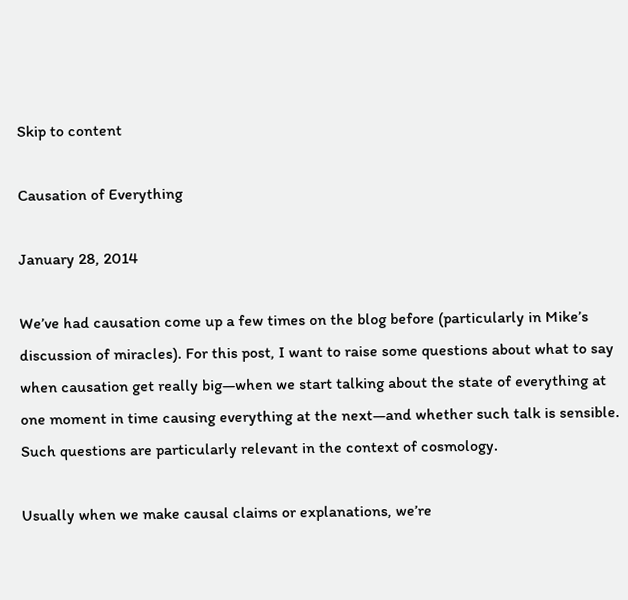Skip to content

Causation of Everything

January 28, 2014

We’ve had causation come up a few times on the blog before (particularly in Mike’s discussion of miracles). For this post, I want to raise some questions about what to say when causation get really big—when we start talking about the state of everything at one moment in time causing everything at the next—and whether such talk is sensible. Such questions are particularly relevant in the context of cosmology.

Usually when we make causal claims or explanations, we’re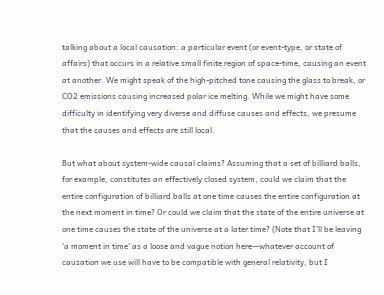talking about a local causation: a particular event (or event-type, or state of affairs) that occurs in a relative small finite region of space-time, causing an event at another. We might speak of the high-pitched tone causing the glass to break, or CO2 emissions causing increased polar ice melting. While we might have some difficulty in identifying very diverse and diffuse causes and effects, we presume that the causes and effects are still local.

But what about system-wide causal claims? Assuming that a set of billiard balls, for example, constitutes an effectively closed system, could we claim that the entire configuration of billiard balls at one time causes the entire configuration at the next moment in time? Or could we claim that the state of the entire universe at one time causes the state of the universe at a later time? (Note that I’ll be leaving ‘a moment in time’ as a loose and vague notion here—whatever account of causation we use will have to be compatible with general relativity, but I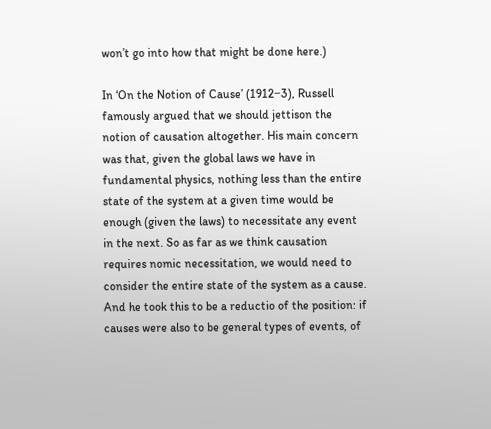won’t go into how that might be done here.)

In ‘On the Notion of Cause’ (1912−3), Russell famously argued that we should jettison the notion of causation altogether. His main concern was that, given the global laws we have in fundamental physics, nothing less than the entire state of the system at a given time would be enough (given the laws) to necessitate any event in the next. So as far as we think causation requires nomic necessitation, we would need to consider the entire state of the system as a cause. And he took this to be a reductio of the position: if causes were also to be general types of events, of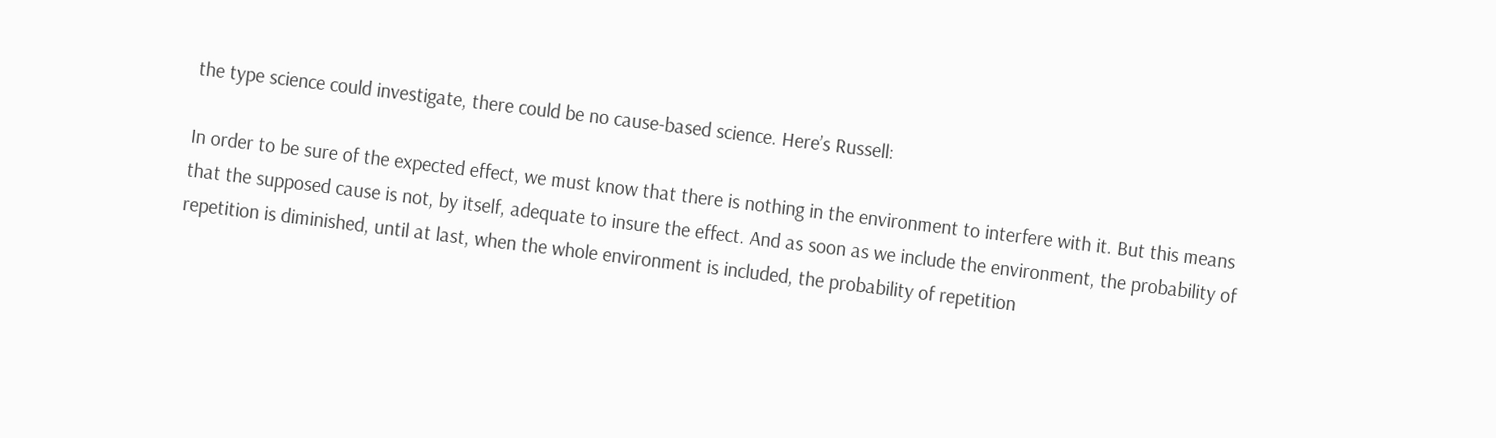the type science could investigate, there could be no cause-based science. Here’s Russell:

In order to be sure of the expected effect, we must know that there is nothing in the environment to interfere with it. But this means that the supposed cause is not, by itself, adequate to insure the effect. And as soon as we include the environment, the probability of repetition is diminished, until at last, when the whole environment is included, the probability of repetition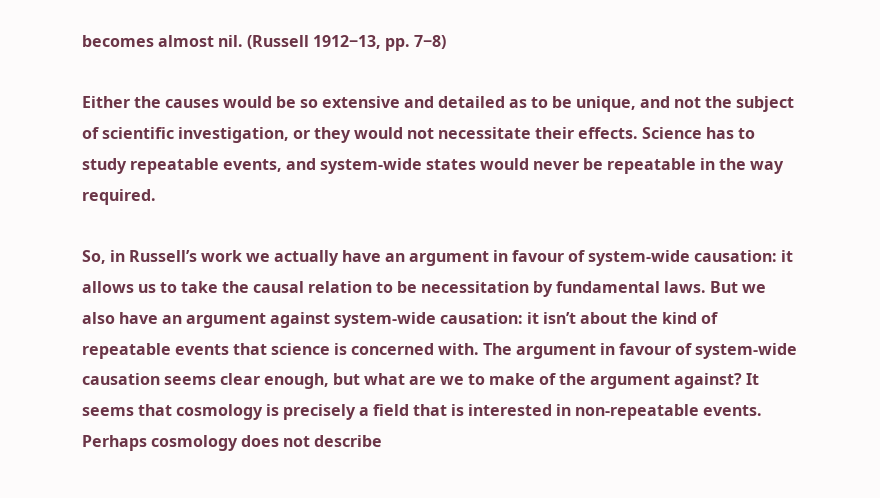becomes almost nil. (Russell 1912−13, pp. 7−8)

Either the causes would be so extensive and detailed as to be unique, and not the subject of scientific investigation, or they would not necessitate their effects. Science has to study repeatable events, and system-wide states would never be repeatable in the way required.

So, in Russell’s work we actually have an argument in favour of system-wide causation: it allows us to take the causal relation to be necessitation by fundamental laws. But we also have an argument against system-wide causation: it isn’t about the kind of repeatable events that science is concerned with. The argument in favour of system-wide causation seems clear enough, but what are we to make of the argument against? It seems that cosmology is precisely a field that is interested in non-repeatable events. Perhaps cosmology does not describe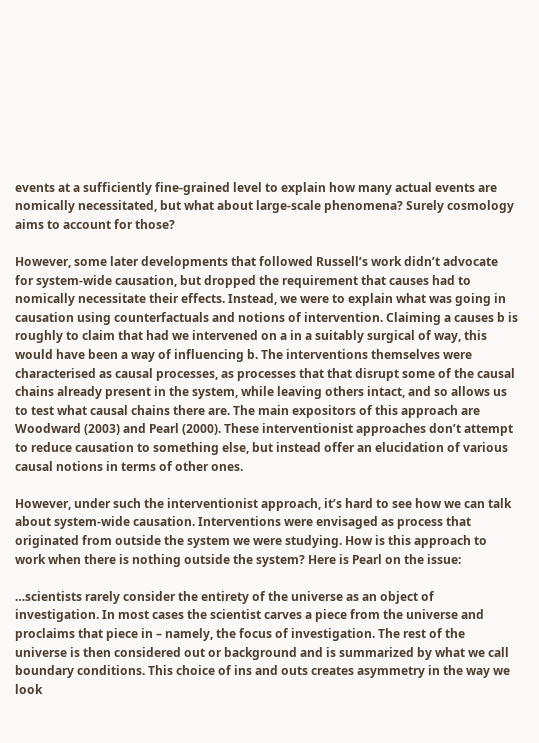events at a sufficiently fine-grained level to explain how many actual events are nomically necessitated, but what about large-scale phenomena? Surely cosmology aims to account for those?

However, some later developments that followed Russell’s work didn’t advocate for system-wide causation, but dropped the requirement that causes had to nomically necessitate their effects. Instead, we were to explain what was going in causation using counterfactuals and notions of intervention. Claiming a causes b is roughly to claim that had we intervened on a in a suitably surgical of way, this would have been a way of influencing b. The interventions themselves were characterised as causal processes, as processes that that disrupt some of the causal chains already present in the system, while leaving others intact, and so allows us to test what causal chains there are. The main expositors of this approach are Woodward (2003) and Pearl (2000). These interventionist approaches don’t attempt to reduce causation to something else, but instead offer an elucidation of various causal notions in terms of other ones.

However, under such the interventionist approach, it’s hard to see how we can talk about system-wide causation. Interventions were envisaged as process that originated from outside the system we were studying. How is this approach to work when there is nothing outside the system? Here is Pearl on the issue:

…scientists rarely consider the entirety of the universe as an object of investigation. In most cases the scientist carves a piece from the universe and proclaims that piece in – namely, the focus of investigation. The rest of the universe is then considered out or background and is summarized by what we call boundary conditions. This choice of ins and outs creates asymmetry in the way we look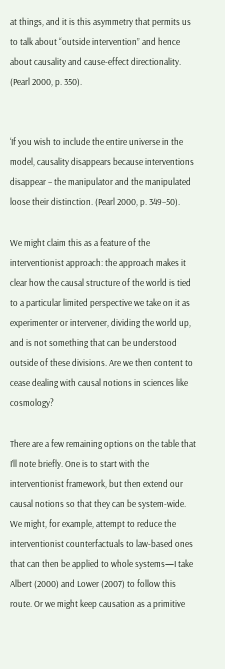at things, and it is this asymmetry that permits us to talk about “outside intervention” and hence about causality and cause-effect directionality. (Pearl 2000, p. 350).


‘If you wish to include the entire universe in the model, causality disappears because interventions disappear – the manipulator and the manipulated loose their distinction. (Pearl 2000, p. 349−50).

We might claim this as a feature of the interventionist approach: the approach makes it clear how the causal structure of the world is tied to a particular limited perspective we take on it as experimenter or intervener, dividing the world up, and is not something that can be understood outside of these divisions. Are we then content to cease dealing with causal notions in sciences like cosmology?

There are a few remaining options on the table that I’ll note briefly. One is to start with the interventionist framework, but then extend our causal notions so that they can be system-wide. We might, for example, attempt to reduce the interventionist counterfactuals to law-based ones that can then be applied to whole systems—I take Albert (2000) and Lower (2007) to follow this route. Or we might keep causation as a primitive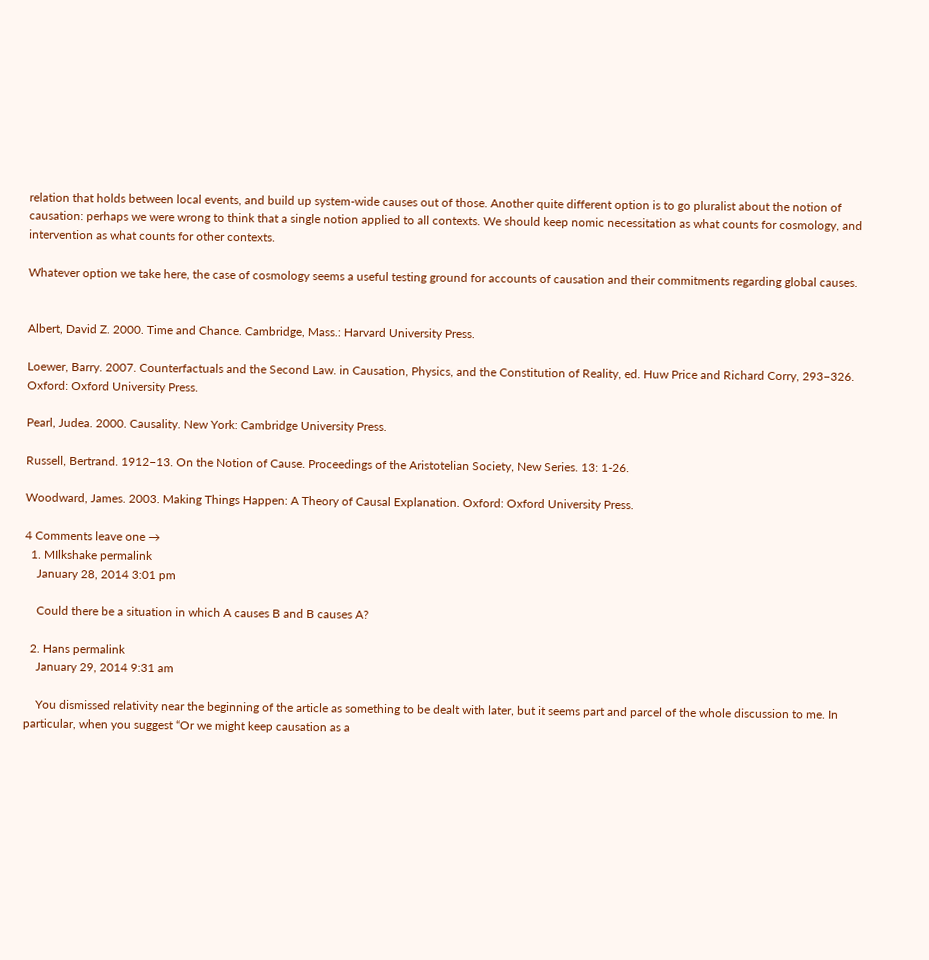relation that holds between local events, and build up system-wide causes out of those. Another quite different option is to go pluralist about the notion of causation: perhaps we were wrong to think that a single notion applied to all contexts. We should keep nomic necessitation as what counts for cosmology, and intervention as what counts for other contexts.

Whatever option we take here, the case of cosmology seems a useful testing ground for accounts of causation and their commitments regarding global causes.


Albert, David Z. 2000. Time and Chance. Cambridge, Mass.: Harvard University Press.

Loewer, Barry. 2007. Counterfactuals and the Second Law. in Causation, Physics, and the Constitution of Reality, ed. Huw Price and Richard Corry, 293−326. Oxford: Oxford University Press.

Pearl, Judea. 2000. Causality. New York: Cambridge University Press.

Russell, Bertrand. 1912−13. On the Notion of Cause. Proceedings of the Aristotelian Society, New Series. 13: 1-26.

Woodward, James. 2003. Making Things Happen: A Theory of Causal Explanation. Oxford: Oxford University Press.

4 Comments leave one →
  1. MIlkshake permalink
    January 28, 2014 3:01 pm

    Could there be a situation in which A causes B and B causes A?

  2. Hans permalink
    January 29, 2014 9:31 am

    You dismissed relativity near the beginning of the article as something to be dealt with later, but it seems part and parcel of the whole discussion to me. In particular, when you suggest “Or we might keep causation as a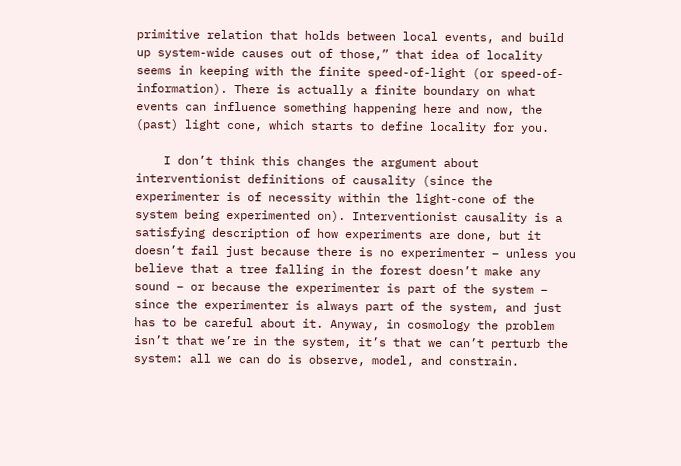primitive relation that holds between local events, and build up system-wide causes out of those,” that idea of locality seems in keeping with the finite speed-of-light (or speed-of-information). There is actually a finite boundary on what events can influence something happening here and now, the (past) light cone, which starts to define locality for you.

    I don’t think this changes the argument about interventionist definitions of causality (since the experimenter is of necessity within the light-cone of the system being experimented on). Interventionist causality is a satisfying description of how experiments are done, but it doesn’t fail just because there is no experimenter – unless you believe that a tree falling in the forest doesn’t make any sound – or because the experimenter is part of the system – since the experimenter is always part of the system, and just has to be careful about it. Anyway, in cosmology the problem isn’t that we’re in the system, it’s that we can’t perturb the system: all we can do is observe, model, and constrain.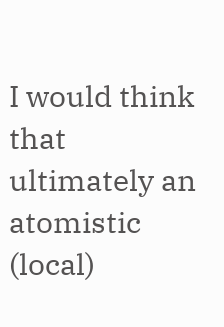I would think that ultimately an atomistic (local)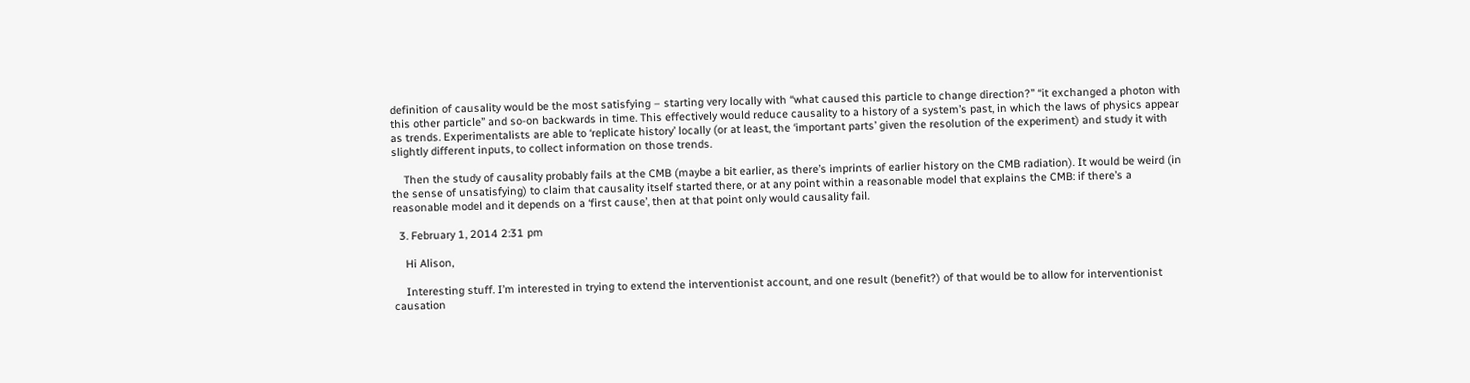definition of causality would be the most satisfying – starting very locally with “what caused this particle to change direction?” “it exchanged a photon with this other particle” and so-on backwards in time. This effectively would reduce causality to a history of a system’s past, in which the laws of physics appear as trends. Experimentalists are able to ‘replicate history’ locally (or at least, the ‘important parts’ given the resolution of the experiment) and study it with slightly different inputs, to collect information on those trends.

    Then the study of causality probably fails at the CMB (maybe a bit earlier, as there’s imprints of earlier history on the CMB radiation). It would be weird (in the sense of unsatisfying) to claim that causality itself started there, or at any point within a reasonable model that explains the CMB: if there’s a reasonable model and it depends on a ‘first cause’, then at that point only would causality fail.

  3. February 1, 2014 2:31 pm

    Hi Alison,

    Interesting stuff. I’m interested in trying to extend the interventionist account, and one result (benefit?) of that would be to allow for interventionist causation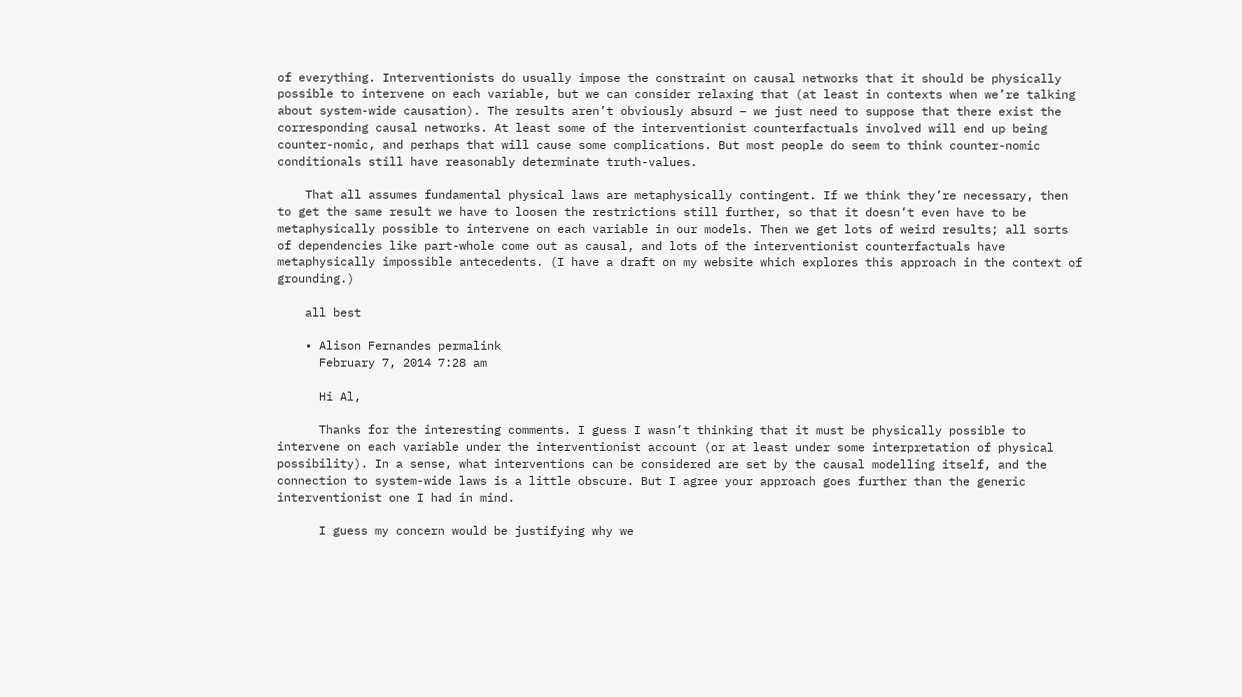of everything. Interventionists do usually impose the constraint on causal networks that it should be physically possible to intervene on each variable, but we can consider relaxing that (at least in contexts when we’re talking about system-wide causation). The results aren’t obviously absurd – we just need to suppose that there exist the corresponding causal networks. At least some of the interventionist counterfactuals involved will end up being counter-nomic, and perhaps that will cause some complications. But most people do seem to think counter-nomic conditionals still have reasonably determinate truth-values.

    That all assumes fundamental physical laws are metaphysically contingent. If we think they’re necessary, then to get the same result we have to loosen the restrictions still further, so that it doesn’t even have to be metaphysically possible to intervene on each variable in our models. Then we get lots of weird results; all sorts of dependencies like part-whole come out as causal, and lots of the interventionist counterfactuals have metaphysically impossible antecedents. (I have a draft on my website which explores this approach in the context of grounding.)

    all best

    • Alison Fernandes permalink
      February 7, 2014 7:28 am

      Hi Al,

      Thanks for the interesting comments. I guess I wasn’t thinking that it must be physically possible to intervene on each variable under the interventionist account (or at least under some interpretation of physical possibility). In a sense, what interventions can be considered are set by the causal modelling itself, and the connection to system-wide laws is a little obscure. But I agree your approach goes further than the generic interventionist one I had in mind.

      I guess my concern would be justifying why we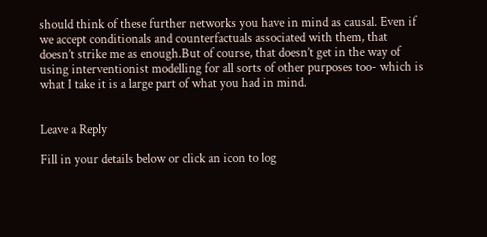should think of these further networks you have in mind as causal. Even if we accept conditionals and counterfactuals associated with them, that doesn’t strike me as enough.But of course, that doesn’t get in the way of using interventionist modelling for all sorts of other purposes too- which is what I take it is a large part of what you had in mind.


Leave a Reply

Fill in your details below or click an icon to log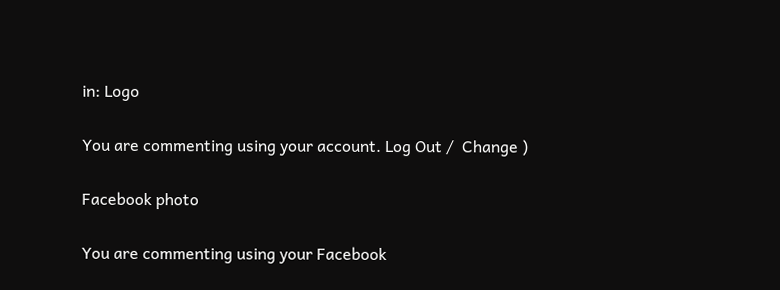in: Logo

You are commenting using your account. Log Out /  Change )

Facebook photo

You are commenting using your Facebook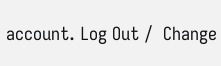account. Log Out /  Change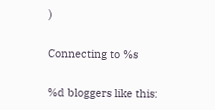)

Connecting to %s

%d bloggers like this: